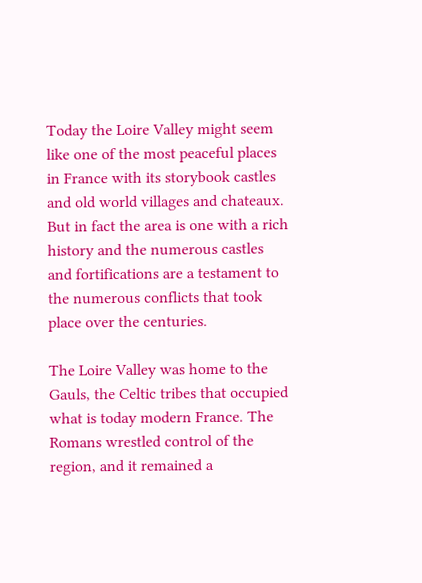Today the Loire Valley might seem like one of the most peaceful places in France with its storybook castles and old world villages and chateaux. But in fact the area is one with a rich history and the numerous castles and fortifications are a testament to the numerous conflicts that took place over the centuries.

The Loire Valley was home to the Gauls, the Celtic tribes that occupied what is today modern France. The Romans wrestled control of the region, and it remained a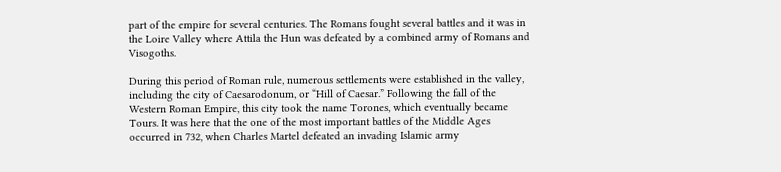part of the empire for several centuries. The Romans fought several battles and it was in the Loire Valley where Attila the Hun was defeated by a combined army of Romans and Visogoths.

During this period of Roman rule, numerous settlements were established in the valley, including the city of Caesarodonum, or “Hill of Caesar.” Following the fall of the Western Roman Empire, this city took the name Torones, which eventually became Tours. It was here that the one of the most important battles of the Middle Ages occurred in 732, when Charles Martel defeated an invading Islamic army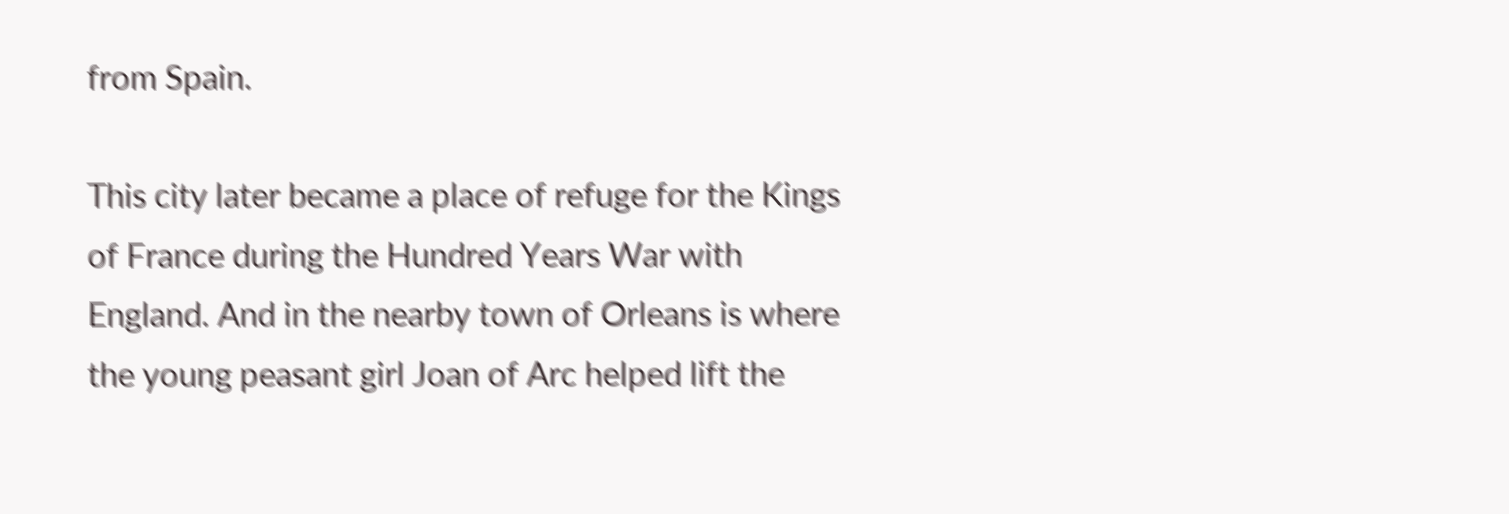from Spain.

This city later became a place of refuge for the Kings of France during the Hundred Years War with England. And in the nearby town of Orleans is where the young peasant girl Joan of Arc helped lift the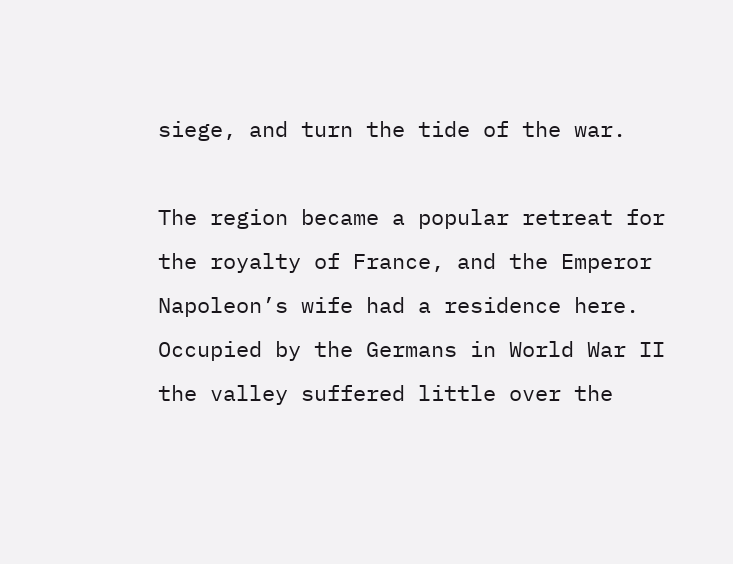siege, and turn the tide of the war.

The region became a popular retreat for the royalty of France, and the Emperor Napoleon’s wife had a residence here. Occupied by the Germans in World War II the valley suffered little over the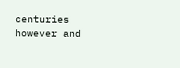centuries however and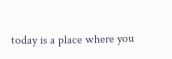today is a place where you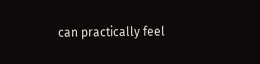can practically feel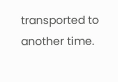transported to another time.